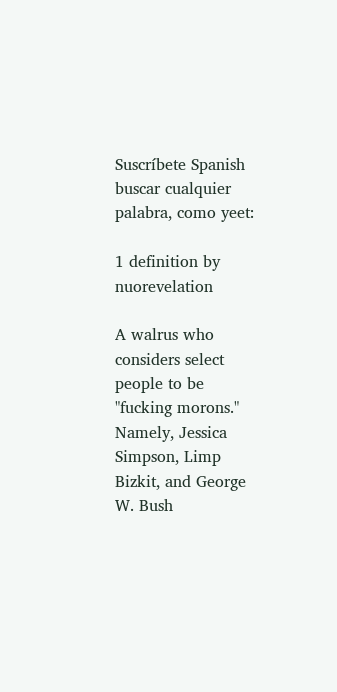Suscríbete Spanish
buscar cualquier palabra, como yeet:

1 definition by nuorevelation

A walrus who considers select people to be "fucking morons." Namely, Jessica Simpson, Limp Bizkit, and George W. Bush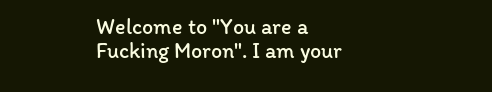Welcome to "You are a Fucking Moron". I am your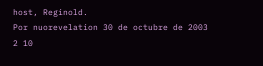host, Reginold.
Por nuorevelation 30 de octubre de 2003
2 10